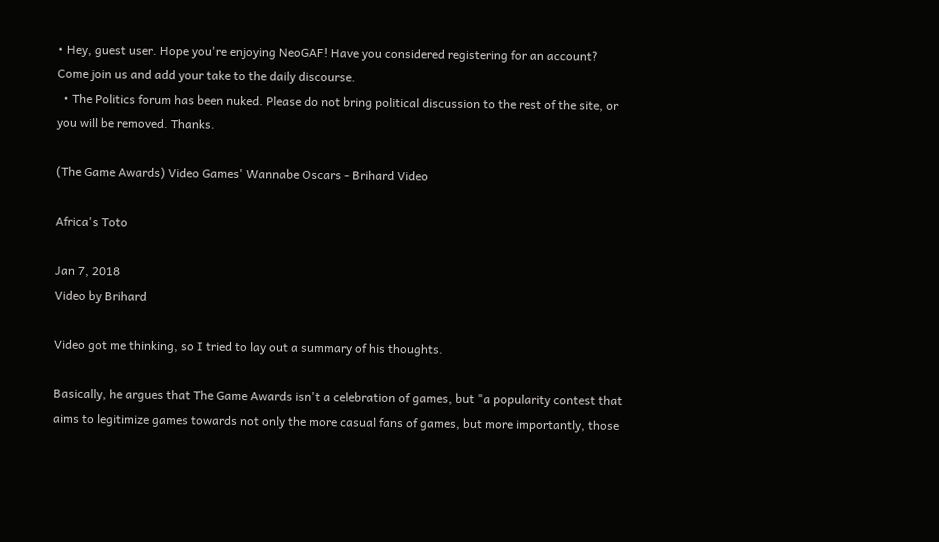• Hey, guest user. Hope you're enjoying NeoGAF! Have you considered registering for an account? Come join us and add your take to the daily discourse.
  • The Politics forum has been nuked. Please do not bring political discussion to the rest of the site, or you will be removed. Thanks.

(The Game Awards) Video Games' Wannabe Oscars - Brihard Video

Africa's Toto

Jan 7, 2018
Video by Brihard

Video got me thinking, so I tried to lay out a summary of his thoughts.

Basically, he argues that The Game Awards isn't a celebration of games, but "a popularity contest that aims to legitimize games towards not only the more casual fans of games, but more importantly, those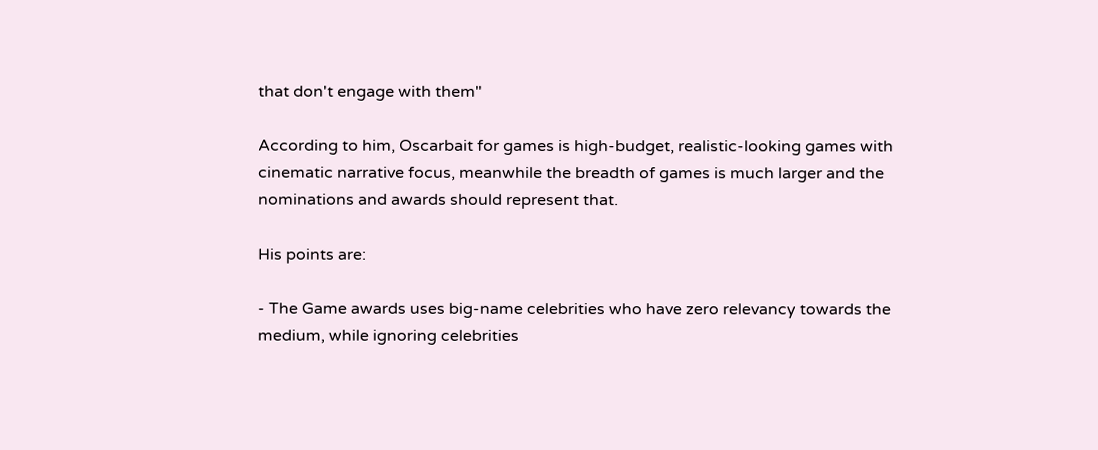that don't engage with them"

According to him, Oscarbait for games is high-budget, realistic-looking games with cinematic narrative focus, meanwhile the breadth of games is much larger and the nominations and awards should represent that.

His points are:

- The Game awards uses big-name celebrities who have zero relevancy towards the medium, while ignoring celebrities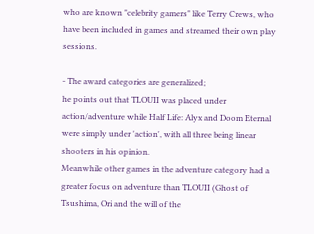who are known "celebrity gamers" like Terry Crews, who have been included in games and streamed their own play sessions.

- The award categories are generalized;
he points out that TLOUII was placed under action/adventure while Half Life: Alyx and Doom Eternal were simply under 'action', with all three being linear shooters in his opinion.
Meanwhile other games in the adventure category had a greater focus on adventure than TLOUII (Ghost of Tsushima, Ori and the will of the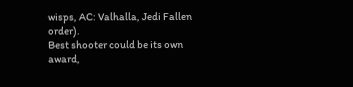wisps, AC: Valhalla, Jedi Fallen order).
Best shooter could be its own award,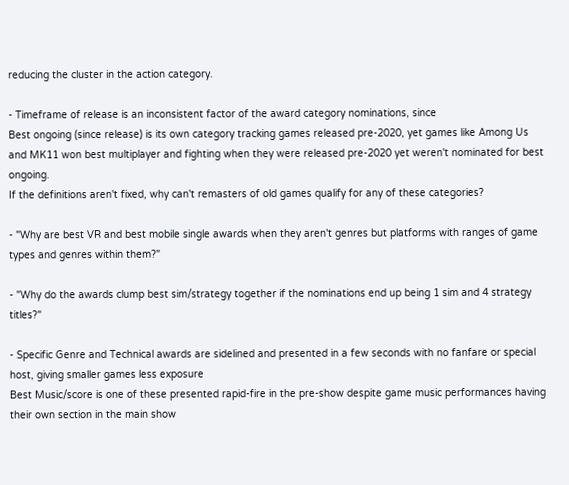reducing the cluster in the action category.

- Timeframe of release is an inconsistent factor of the award category nominations, since
Best ongoing (since release) is its own category tracking games released pre-2020, yet games like Among Us and MK11 won best multiplayer and fighting when they were released pre-2020 yet weren't nominated for best ongoing.
If the definitions aren't fixed, why can't remasters of old games qualify for any of these categories?

- "Why are best VR and best mobile single awards when they aren't genres but platforms with ranges of game types and genres within them?"

- "Why do the awards clump best sim/strategy together if the nominations end up being 1 sim and 4 strategy titles?"

- Specific Genre and Technical awards are sidelined and presented in a few seconds with no fanfare or special host, giving smaller games less exposure
Best Music/score is one of these presented rapid-fire in the pre-show despite game music performances having their own section in the main show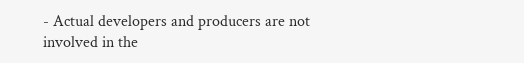- Actual developers and producers are not involved in the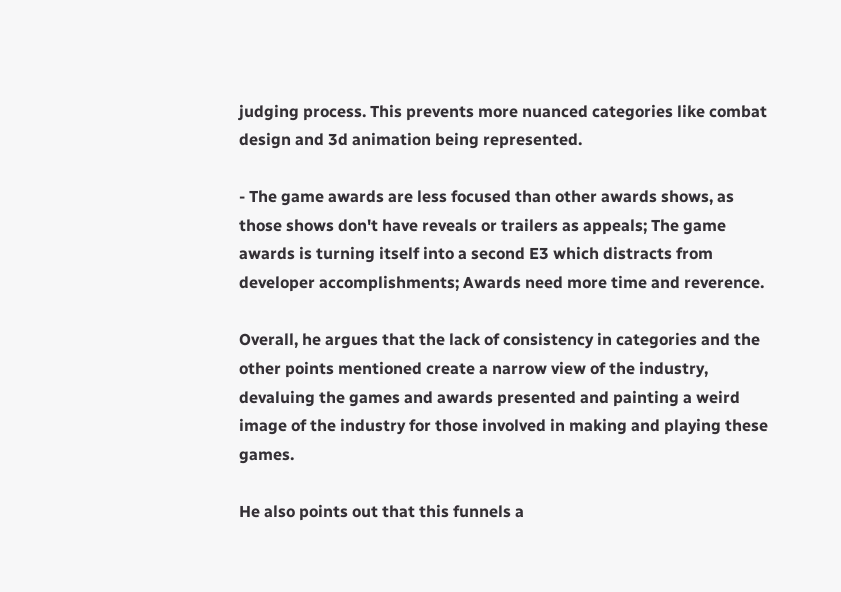judging process. This prevents more nuanced categories like combat design and 3d animation being represented.

- The game awards are less focused than other awards shows, as those shows don't have reveals or trailers as appeals; The game awards is turning itself into a second E3 which distracts from developer accomplishments; Awards need more time and reverence.

Overall, he argues that the lack of consistency in categories and the other points mentioned create a narrow view of the industry, devaluing the games and awards presented and painting a weird image of the industry for those involved in making and playing these games.

He also points out that this funnels a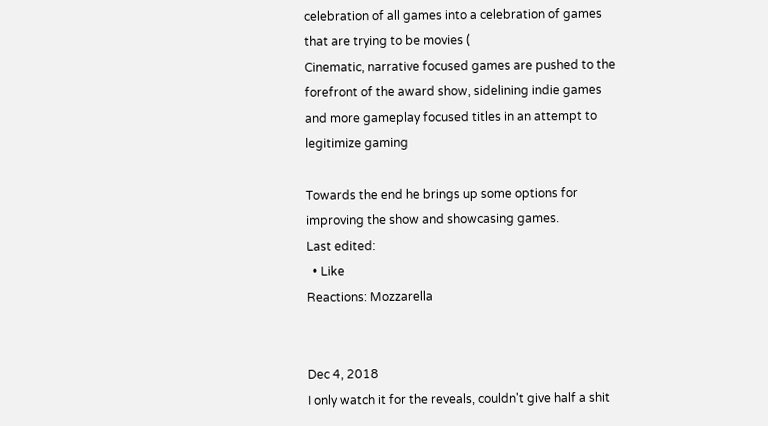celebration of all games into a celebration of games that are trying to be movies (
Cinematic, narrative focused games are pushed to the forefront of the award show, sidelining indie games and more gameplay focused titles in an attempt to legitimize gaming

Towards the end he brings up some options for improving the show and showcasing games.
Last edited:
  • Like
Reactions: Mozzarella


Dec 4, 2018
I only watch it for the reveals, couldn't give half a shit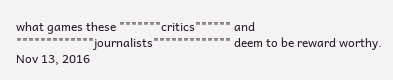what games these """""""critics"""""" and """""""""""""journalists""""""""""""" deem to be reward worthy.
Nov 13, 2016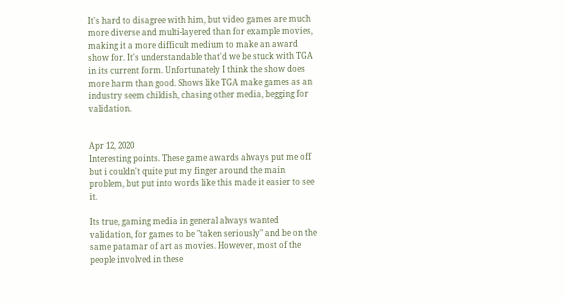It's hard to disagree with him, but video games are much more diverse and multi-layered than for example movies, making it a more difficult medium to make an award show for. It's understandable that'd we be stuck with TGA in its current form. Unfortunately I think the show does more harm than good. Shows like TGA make games as an industry seem childish, chasing other media, begging for validation.


Apr 12, 2020
Interesting points. These game awards always put me off but i couldn't quite put my finger around the main problem, but put into words like this made it easier to see it.

Its true, gaming media in general always wanted validation, for games to be "taken seriously" and be on the same patamar of art as movies. However, most of the people involved in these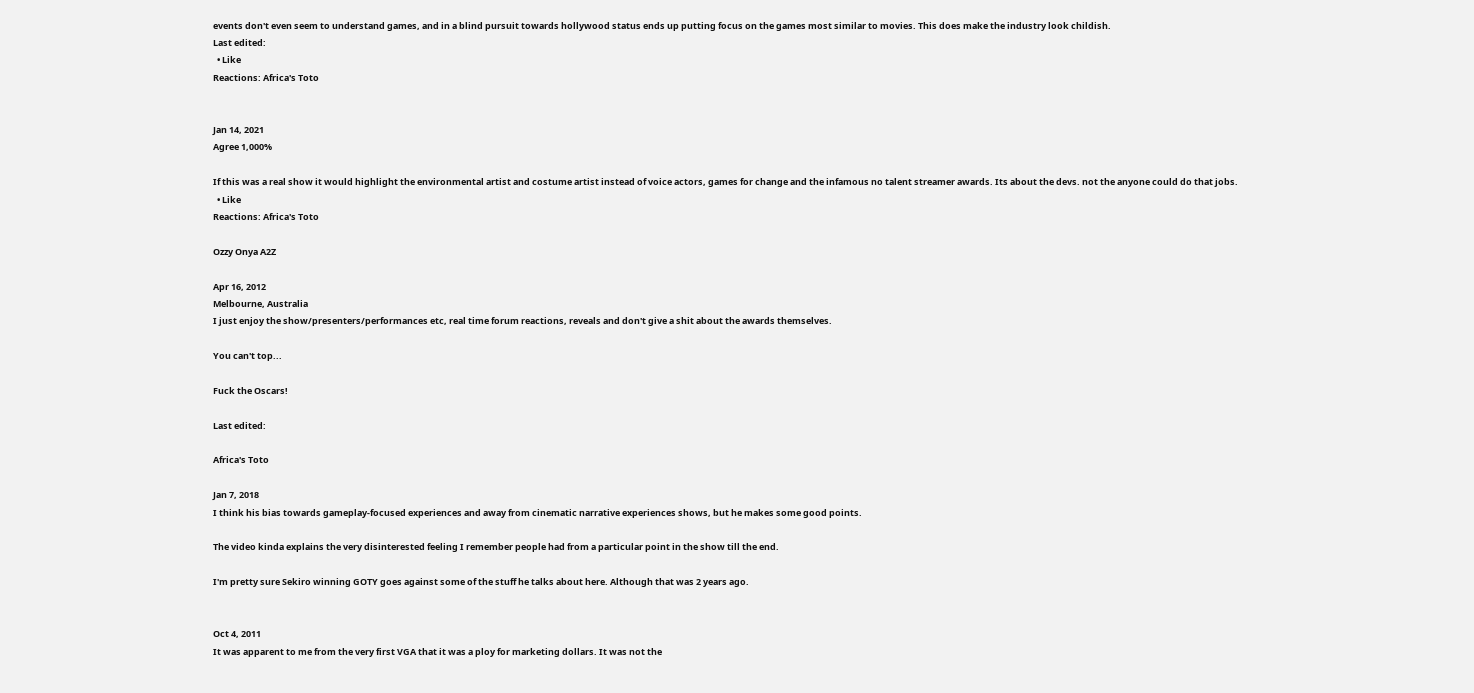events don't even seem to understand games, and in a blind pursuit towards hollywood status ends up putting focus on the games most similar to movies. This does make the industry look childish.
Last edited:
  • Like
Reactions: Africa's Toto


Jan 14, 2021
Agree 1,000%

If this was a real show it would highlight the environmental artist and costume artist instead of voice actors, games for change and the infamous no talent streamer awards. Its about the devs. not the anyone could do that jobs.
  • Like
Reactions: Africa's Toto

Ozzy Onya A2Z

Apr 16, 2012
Melbourne, Australia
I just enjoy the show/presenters/performances etc, real time forum reactions, reveals and don't give a shit about the awards themselves.

You can't top...

Fuck the Oscars!

Last edited:

Africa's Toto

Jan 7, 2018
I think his bias towards gameplay-focused experiences and away from cinematic narrative experiences shows, but he makes some good points.

The video kinda explains the very disinterested feeling I remember people had from a particular point in the show till the end.

I'm pretty sure Sekiro winning GOTY goes against some of the stuff he talks about here. Although that was 2 years ago.


Oct 4, 2011
It was apparent to me from the very first VGA that it was a ploy for marketing dollars. It was not the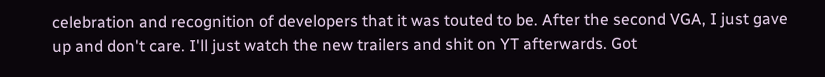celebration and recognition of developers that it was touted to be. After the second VGA, I just gave up and don't care. I'll just watch the new trailers and shit on YT afterwards. Got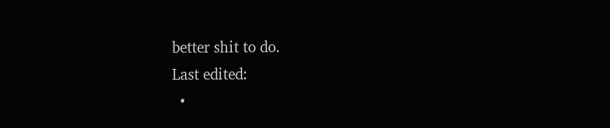better shit to do.
Last edited:
  •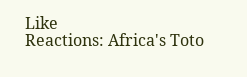Like
Reactions: Africa's Toto